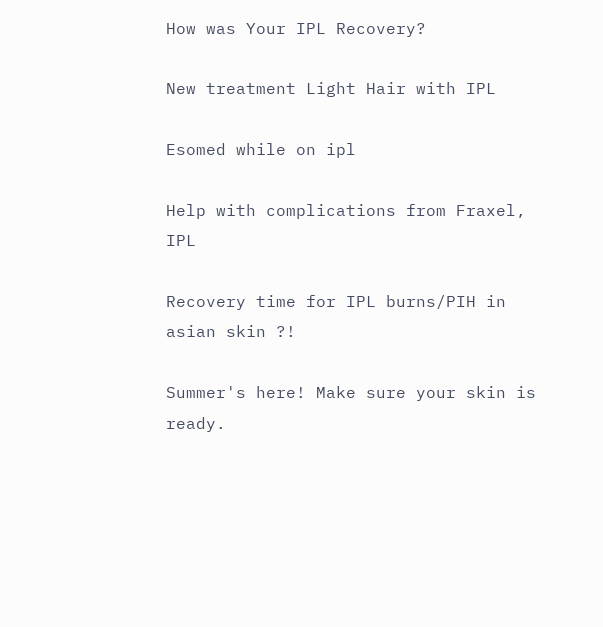How was Your IPL Recovery?

New treatment Light Hair with IPL

Esomed while on ipl

Help with complications from Fraxel, IPL

Recovery time for IPL burns/PIH in asian skin ?!

Summer's here! Make sure your skin is ready.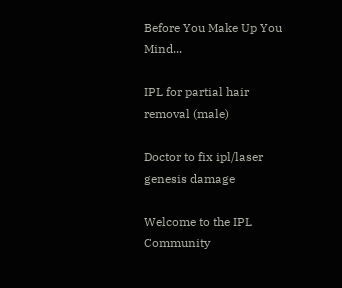Before You Make Up You Mind...

IPL for partial hair removal (male)

Doctor to fix ipl/laser genesis damage

Welcome to the IPL Community